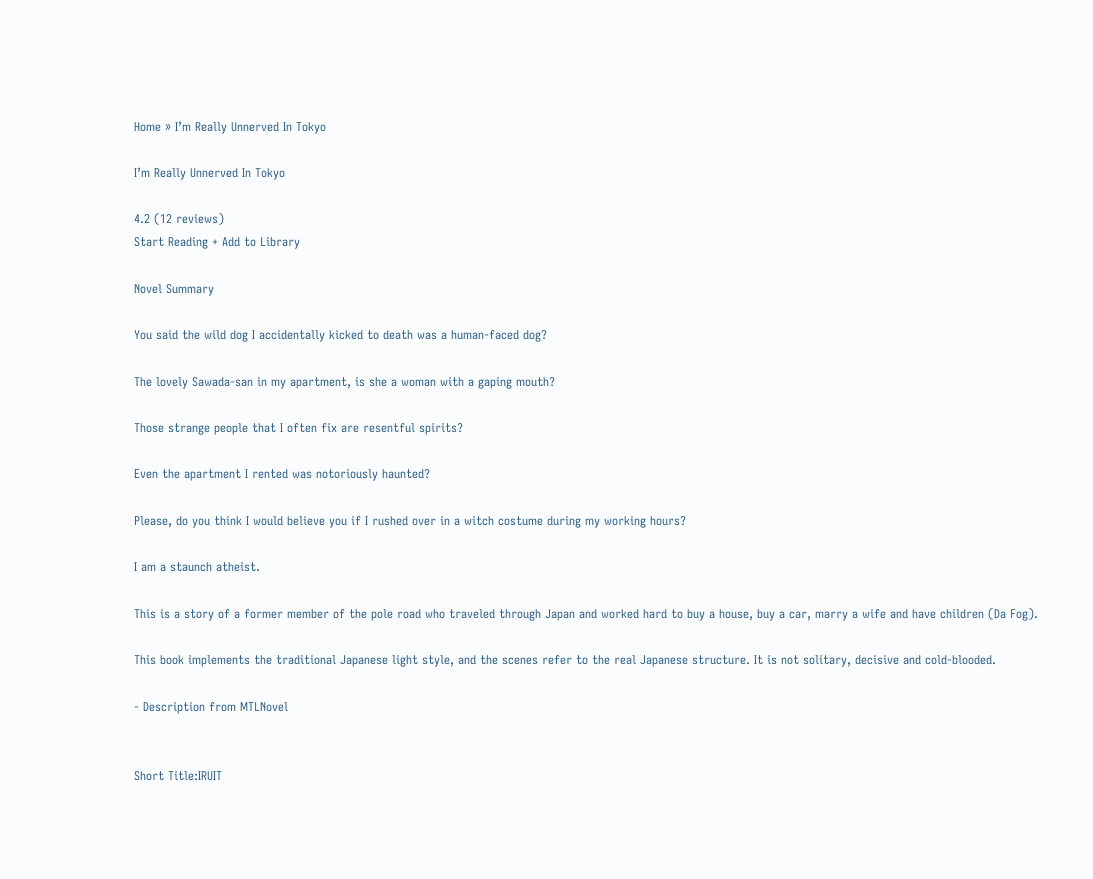Home » I’m Really Unnerved In Tokyo

I’m Really Unnerved In Tokyo

4.2 (12 reviews)
Start Reading + Add to Library

Novel Summary

You said the wild dog I accidentally kicked to death was a human-faced dog?

The lovely Sawada-san in my apartment, is she a woman with a gaping mouth?

Those strange people that I often fix are resentful spirits?

Even the apartment I rented was notoriously haunted?

Please, do you think I would believe you if I rushed over in a witch costume during my working hours?

I am a staunch atheist.

This is a story of a former member of the pole road who traveled through Japan and worked hard to buy a house, buy a car, marry a wife and have children (Da Fog).

This book implements the traditional Japanese light style, and the scenes refer to the real Japanese structure. It is not solitary, decisive and cold-blooded.

- Description from MTLNovel


Short Title:IRUIT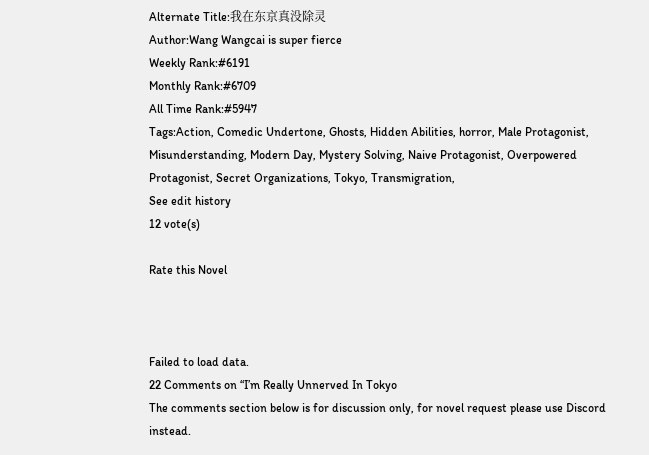Alternate Title:我在东京真没除灵
Author:Wang Wangcai is super fierce
Weekly Rank:#6191
Monthly Rank:#6709
All Time Rank:#5947
Tags:Action, Comedic Undertone, Ghosts, Hidden Abilities, horror, Male Protagonist, Misunderstanding, Modern Day, Mystery Solving, Naive Protagonist, Overpowered Protagonist, Secret Organizations, Tokyo, Transmigration,
See edit history
12 vote(s)

Rate this Novel



Failed to load data.
22 Comments on “I’m Really Unnerved In Tokyo
The comments section below is for discussion only, for novel request please use Discord instead.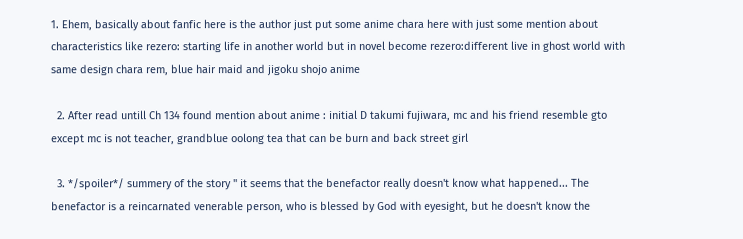1. Ehem, basically about fanfic here is the author just put some anime chara here with just some mention about characteristics like rezero: starting life in another world but in novel become rezero:different live in ghost world with same design chara rem, blue hair maid and jigoku shojo anime

  2. After read untill Ch 134 found mention about anime : initial D takumi fujiwara, mc and his friend resemble gto except mc is not teacher, grandblue oolong tea that can be burn and back street girl

  3. */spoiler*/ summery of the story " it seems that the benefactor really doesn't know what happened... The benefactor is a reincarnated venerable person, who is blessed by God with eyesight, but he doesn't know the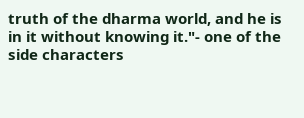truth of the dharma world, and he is in it without knowing it."- one of the side characters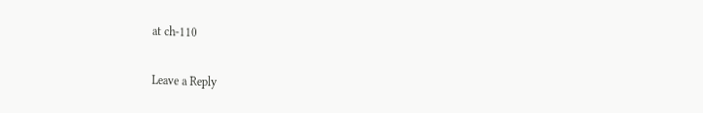at ch-110

Leave a Reply